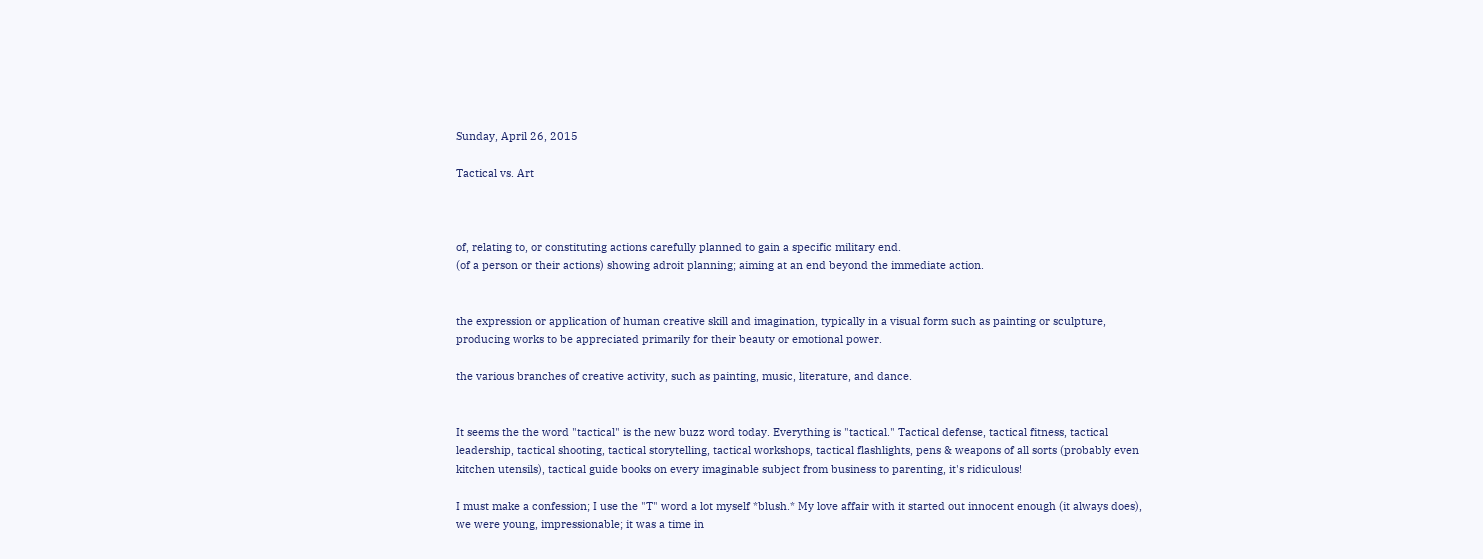Sunday, April 26, 2015

Tactical vs. Art



of, relating to, or constituting actions carefully planned to gain a specific military end.
(of a person or their actions) showing adroit planning; aiming at an end beyond the immediate action.


the expression or application of human creative skill and imagination, typically in a visual form such as painting or sculpture, producing works to be appreciated primarily for their beauty or emotional power.

the various branches of creative activity, such as painting, music, literature, and dance.


It seems the the word "tactical" is the new buzz word today. Everything is "tactical." Tactical defense, tactical fitness, tactical leadership, tactical shooting, tactical storytelling, tactical workshops, tactical flashlights, pens & weapons of all sorts (probably even kitchen utensils), tactical guide books on every imaginable subject from business to parenting, it's ridiculous!

I must make a confession; I use the "T" word a lot myself *blush.* My love affair with it started out innocent enough (it always does), we were young, impressionable; it was a time in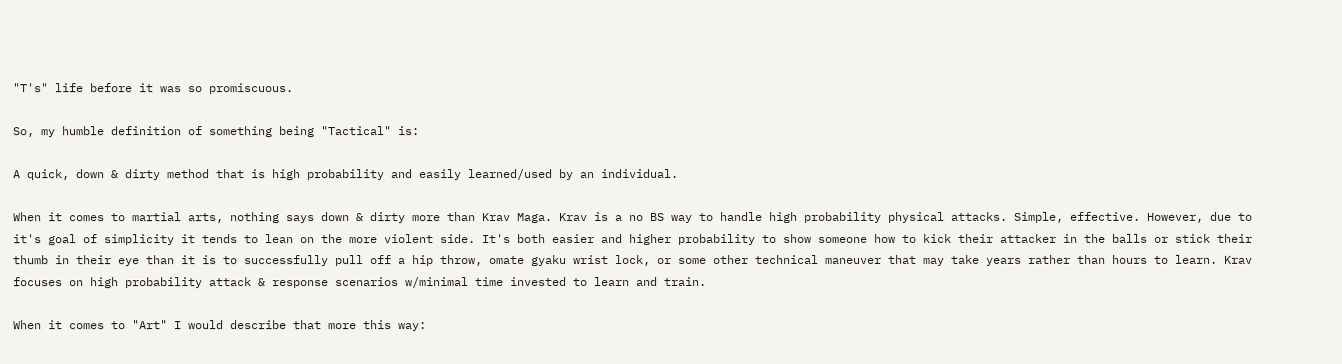"T's" life before it was so promiscuous.

So, my humble definition of something being "Tactical" is:

A quick, down & dirty method that is high probability and easily learned/used by an individual.

When it comes to martial arts, nothing says down & dirty more than Krav Maga. Krav is a no BS way to handle high probability physical attacks. Simple, effective. However, due to it's goal of simplicity it tends to lean on the more violent side. It's both easier and higher probability to show someone how to kick their attacker in the balls or stick their thumb in their eye than it is to successfully pull off a hip throw, omate gyaku wrist lock, or some other technical maneuver that may take years rather than hours to learn. Krav focuses on high probability attack & response scenarios w/minimal time invested to learn and train.

When it comes to "Art" I would describe that more this way: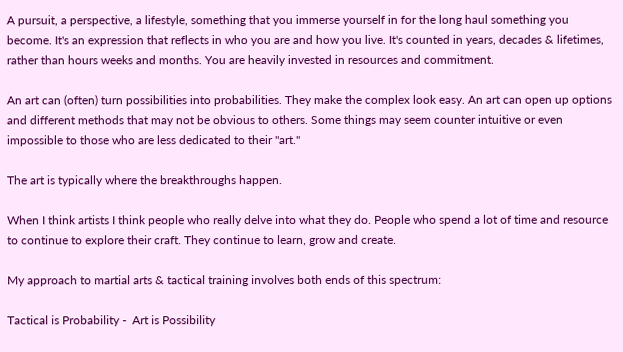A pursuit, a perspective, a lifestyle, something that you immerse yourself in for the long haul something you become. It's an expression that reflects in who you are and how you live. It's counted in years, decades & lifetimes, rather than hours weeks and months. You are heavily invested in resources and commitment.

An art can (often) turn possibilities into probabilities. They make the complex look easy. An art can open up options and different methods that may not be obvious to others. Some things may seem counter intuitive or even impossible to those who are less dedicated to their "art."

The art is typically where the breakthroughs happen.

When I think artists I think people who really delve into what they do. People who spend a lot of time and resource to continue to explore their craft. They continue to learn, grow and create.

My approach to martial arts & tactical training involves both ends of this spectrum:

Tactical is Probability -  Art is Possibility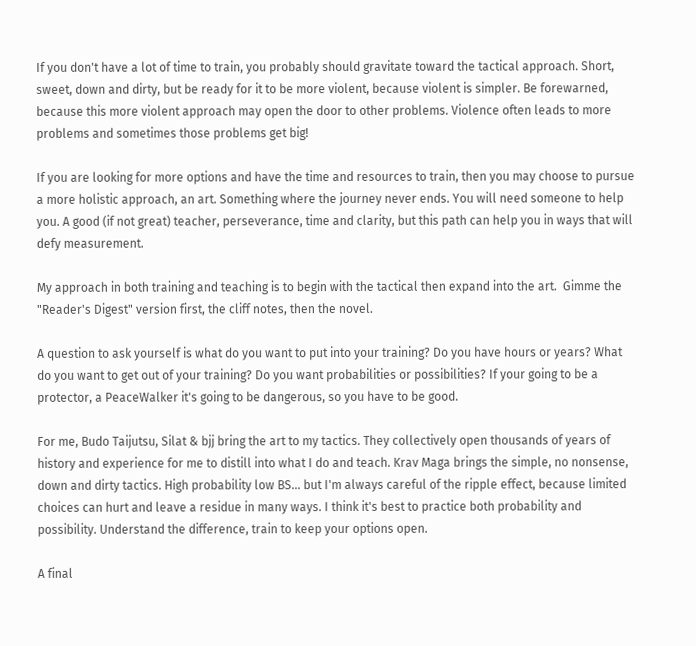If you don't have a lot of time to train, you probably should gravitate toward the tactical approach. Short, sweet, down and dirty, but be ready for it to be more violent, because violent is simpler. Be forewarned, because this more violent approach may open the door to other problems. Violence often leads to more problems and sometimes those problems get big!

If you are looking for more options and have the time and resources to train, then you may choose to pursue a more holistic approach, an art. Something where the journey never ends. You will need someone to help you. A good (if not great) teacher, perseverance, time and clarity, but this path can help you in ways that will defy measurement.

My approach in both training and teaching is to begin with the tactical then expand into the art.  Gimme the "Reader's Digest" version first, the cliff notes, then the novel.

A question to ask yourself is what do you want to put into your training? Do you have hours or years? What do you want to get out of your training? Do you want probabilities or possibilities? If your going to be a protector, a PeaceWalker it's going to be dangerous, so you have to be good.

For me, Budo Taijutsu, Silat & bjj bring the art to my tactics. They collectively open thousands of years of history and experience for me to distill into what I do and teach. Krav Maga brings the simple, no nonsense, down and dirty tactics. High probability low BS... but I'm always careful of the ripple effect, because limited choices can hurt and leave a residue in many ways. I think it's best to practice both probability and possibility. Understand the difference, train to keep your options open.

A final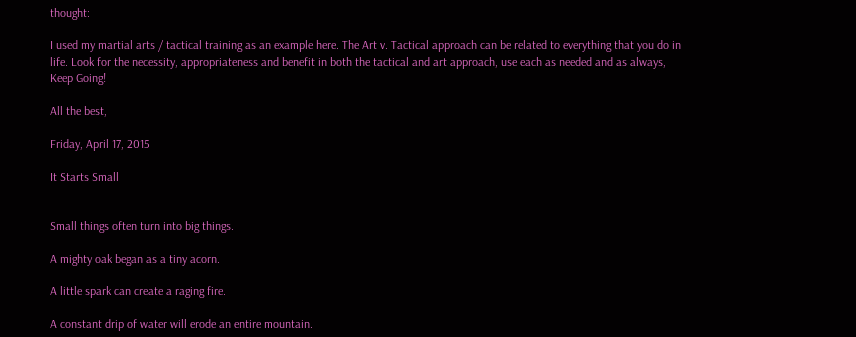thought:

I used my martial arts / tactical training as an example here. The Art v. Tactical approach can be related to everything that you do in life. Look for the necessity, appropriateness and benefit in both the tactical and art approach, use each as needed and as always, Keep Going!

All the best,

Friday, April 17, 2015

It Starts Small


Small things often turn into big things.

A mighty oak began as a tiny acorn.

A little spark can create a raging fire.

A constant drip of water will erode an entire mountain.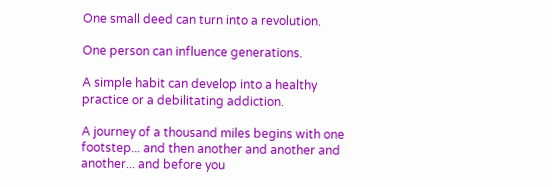One small deed can turn into a revolution.

One person can influence generations.

A simple habit can develop into a healthy practice or a debilitating addiction.

A journey of a thousand miles begins with one footstep... and then another and another and another... and before you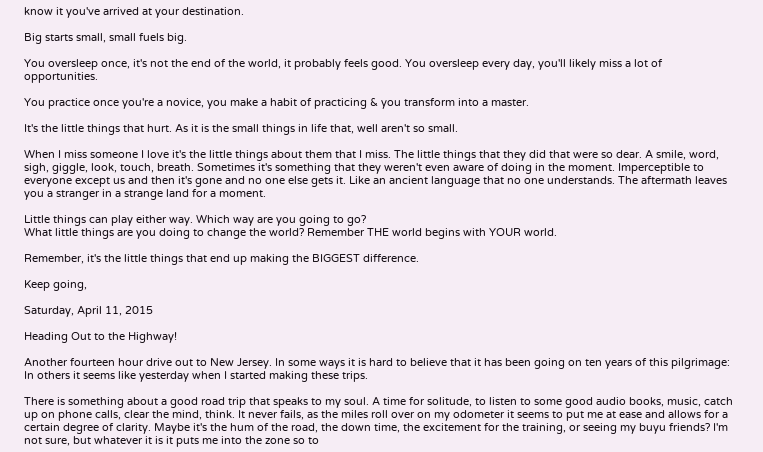know it you've arrived at your destination.

Big starts small, small fuels big.

You oversleep once, it's not the end of the world, it probably feels good. You oversleep every day, you'll likely miss a lot of opportunities.

You practice once you're a novice, you make a habit of practicing & you transform into a master.

It's the little things that hurt. As it is the small things in life that, well aren't so small.

When I miss someone I love it's the little things about them that I miss. The little things that they did that were so dear. A smile, word, sigh, giggle, look, touch, breath. Sometimes it's something that they weren't even aware of doing in the moment. Imperceptible to everyone except us and then it's gone and no one else gets it. Like an ancient language that no one understands. The aftermath leaves you a stranger in a strange land for a moment.

Little things can play either way. Which way are you going to go?
What little things are you doing to change the world? Remember THE world begins with YOUR world.

Remember, it's the little things that end up making the BIGGEST difference.

Keep going,

Saturday, April 11, 2015

Heading Out to the Highway!

Another fourteen hour drive out to New Jersey. In some ways it is hard to believe that it has been going on ten years of this pilgrimage: In others it seems like yesterday when I started making these trips.

There is something about a good road trip that speaks to my soul. A time for solitude, to listen to some good audio books, music, catch up on phone calls, clear the mind, think. It never fails, as the miles roll over on my odometer it seems to put me at ease and allows for a certain degree of clarity. Maybe it's the hum of the road, the down time, the excitement for the training, or seeing my buyu friends? I'm not sure, but whatever it is it puts me into the zone so to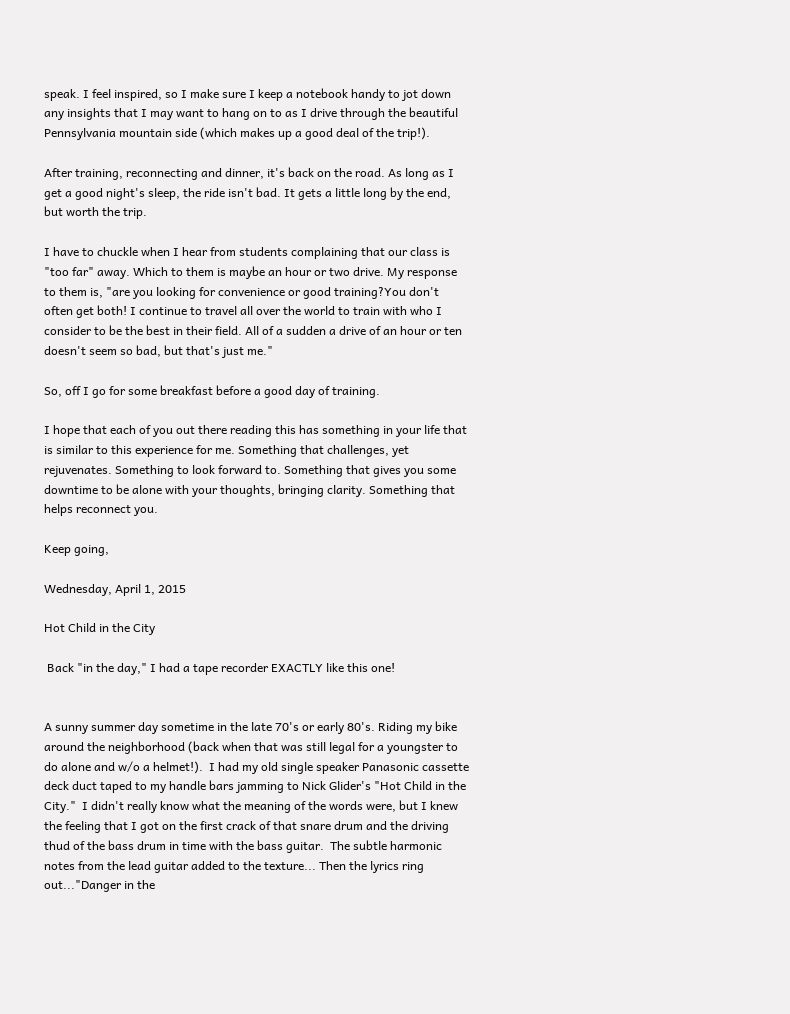speak. I feel inspired, so I make sure I keep a notebook handy to jot down any insights that I may want to hang on to as I drive through the beautiful Pennsylvania mountain side (which makes up a good deal of the trip!).

After training, reconnecting and dinner, it's back on the road. As long as I get a good night's sleep, the ride isn't bad. It gets a little long by the end, but worth the trip.

I have to chuckle when I hear from students complaining that our class is "too far" away. Which to them is maybe an hour or two drive. My response to them is, "are you looking for convenience or good training?You don't often get both! I continue to travel all over the world to train with who I consider to be the best in their field. All of a sudden a drive of an hour or ten doesn't seem so bad, but that's just me."

So, off I go for some breakfast before a good day of training.

I hope that each of you out there reading this has something in your life that is similar to this experience for me. Something that challenges, yet rejuvenates. Something to look forward to. Something that gives you some downtime to be alone with your thoughts, bringing clarity. Something that helps reconnect you.

Keep going,

Wednesday, April 1, 2015

Hot Child in the City

 Back "in the day," I had a tape recorder EXACTLY like this one!


A sunny summer day sometime in the late 70's or early 80's. Riding my bike around the neighborhood (back when that was still legal for a youngster to do alone and w/o a helmet!).  I had my old single speaker Panasonic cassette deck duct taped to my handle bars jamming to Nick Glider's "Hot Child in the City."  I didn't really know what the meaning of the words were, but I knew the feeling that I got on the first crack of that snare drum and the driving thud of the bass drum in time with the bass guitar.  The subtle harmonic notes from the lead guitar added to the texture... Then the lyrics ring out..."Danger in the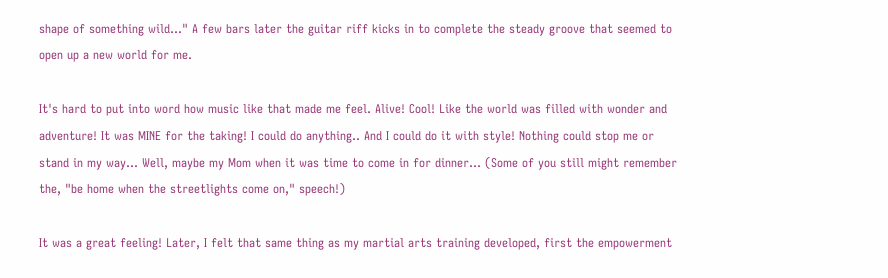shape of something wild..." A few bars later the guitar riff kicks in to complete the steady groove that seemed to open up a new world for me.

It's hard to put into word how music like that made me feel. Alive! Cool! Like the world was filled with wonder and adventure! It was MINE for the taking! I could do anything.. And I could do it with style! Nothing could stop me or stand in my way... Well, maybe my Mom when it was time to come in for dinner... (Some of you still might remember the, "be home when the streetlights come on," speech!)

It was a great feeling! Later, I felt that same thing as my martial arts training developed, first the empowerment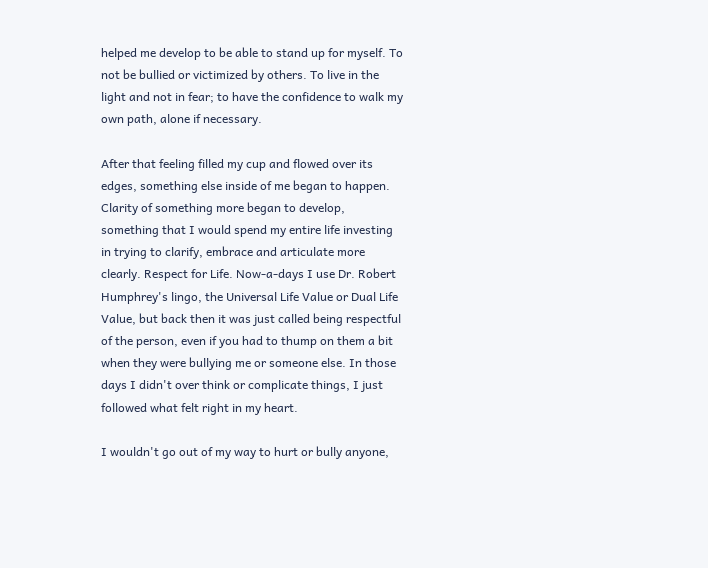helped me develop to be able to stand up for myself. To not be bullied or victimized by others. To live in the light and not in fear; to have the confidence to walk my own path, alone if necessary.

After that feeling filled my cup and flowed over its edges, something else inside of me began to happen. Clarity of something more began to develop, something that I would spend my entire life investing in trying to clarify, embrace and articulate more clearly. Respect for Life. Now-a-days I use Dr. Robert Humphrey's lingo, the Universal Life Value or Dual Life Value, but back then it was just called being respectful of the person, even if you had to thump on them a bit when they were bullying me or someone else. In those days I didn't over think or complicate things, I just followed what felt right in my heart.

I wouldn't go out of my way to hurt or bully anyone,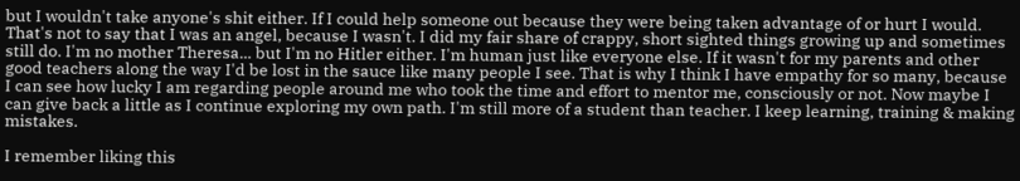but I wouldn't take anyone's shit either. If I could help someone out because they were being taken advantage of or hurt I would. That's not to say that I was an angel, because I wasn't. I did my fair share of crappy, short sighted things growing up and sometimes still do. I'm no mother Theresa... but I'm no Hitler either. I'm human just like everyone else. If it wasn't for my parents and other good teachers along the way I'd be lost in the sauce like many people I see. That is why I think I have empathy for so many, because I can see how lucky I am regarding people around me who took the time and effort to mentor me, consciously or not. Now maybe I can give back a little as I continue exploring my own path. I'm still more of a student than teacher. I keep learning, training & making mistakes.

I remember liking this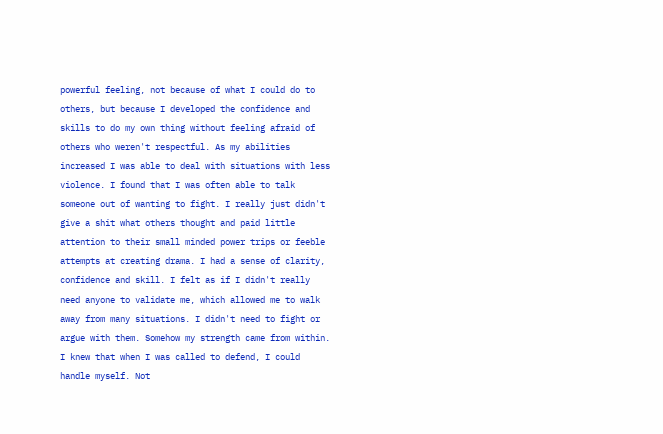powerful feeling, not because of what I could do to others, but because I developed the confidence and skills to do my own thing without feeling afraid of others who weren't respectful. As my abilities increased I was able to deal with situations with less violence. I found that I was often able to talk someone out of wanting to fight. I really just didn't give a shit what others thought and paid little attention to their small minded power trips or feeble attempts at creating drama. I had a sense of clarity, confidence and skill. I felt as if I didn't really need anyone to validate me, which allowed me to walk away from many situations. I didn't need to fight or argue with them. Somehow my strength came from within. I knew that when I was called to defend, I could handle myself. Not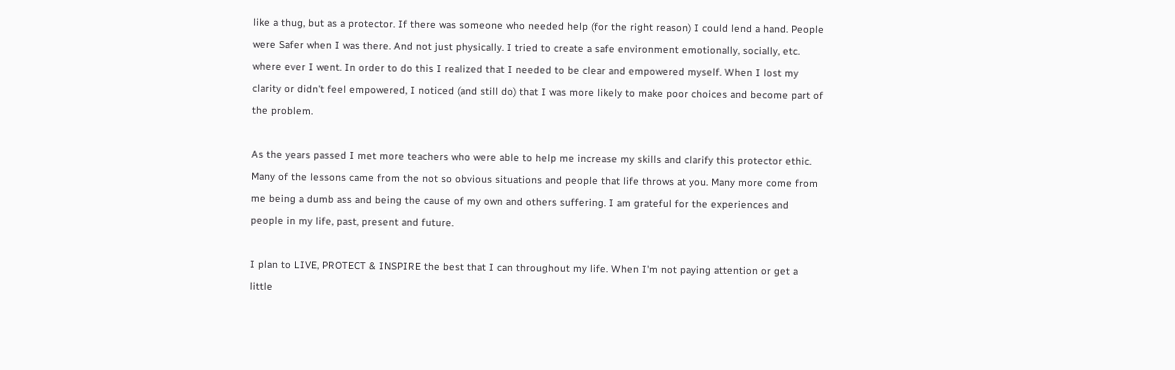like a thug, but as a protector. If there was someone who needed help (for the right reason) I could lend a hand. People were Safer when I was there. And not just physically. I tried to create a safe environment emotionally, socially, etc. where ever I went. In order to do this I realized that I needed to be clear and empowered myself. When I lost my clarity or didn't feel empowered, I noticed (and still do) that I was more likely to make poor choices and become part of the problem.

As the years passed I met more teachers who were able to help me increase my skills and clarify this protector ethic. Many of the lessons came from the not so obvious situations and people that life throws at you. Many more come from me being a dumb ass and being the cause of my own and others suffering. I am grateful for the experiences and people in my life, past, present and future.

I plan to LIVE, PROTECT & INSPIRE the best that I can throughout my life. When I'm not paying attention or get a little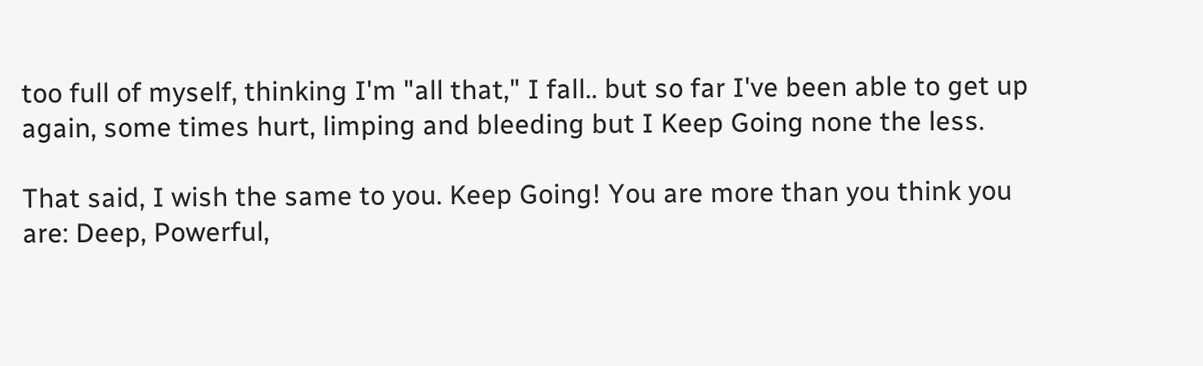too full of myself, thinking I'm "all that," I fall.. but so far I've been able to get up again, some times hurt, limping and bleeding but I Keep Going none the less.

That said, I wish the same to you. Keep Going! You are more than you think you are: Deep, Powerful,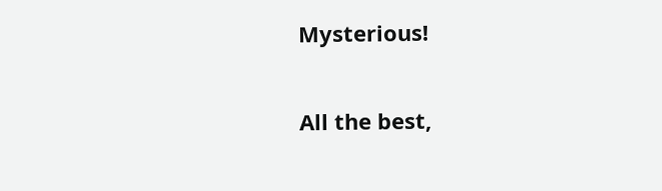Mysterious!

All the best,